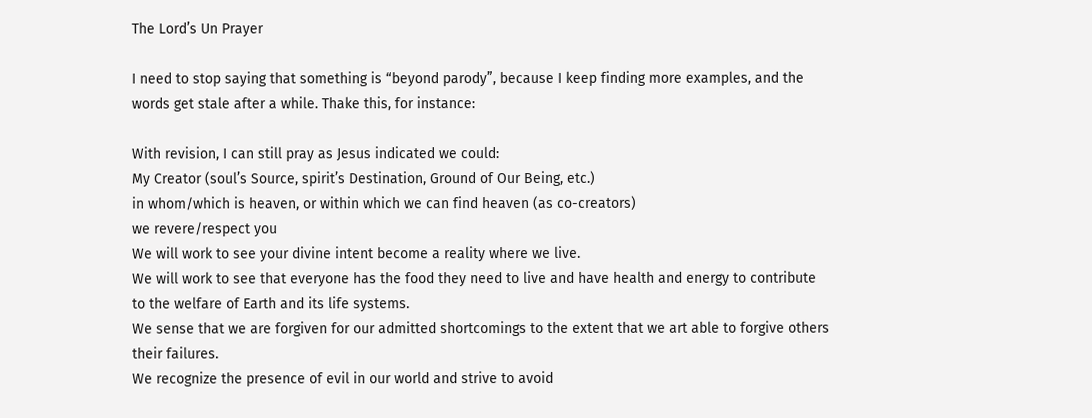The Lord’s Un Prayer

I need to stop saying that something is “beyond parody”, because I keep finding more examples, and the words get stale after a while. Thake this, for instance:

With revision, I can still pray as Jesus indicated we could:
My Creator (soul’s Source, spirit’s Destination, Ground of Our Being, etc.)
in whom/which is heaven, or within which we can find heaven (as co-creators)
we revere/respect you
We will work to see your divine intent become a reality where we live.
We will work to see that everyone has the food they need to live and have health and energy to contribute to the welfare of Earth and its life systems.
We sense that we are forgiven for our admitted shortcomings to the extent that we art able to forgive others their failures.
We recognize the presence of evil in our world and strive to avoid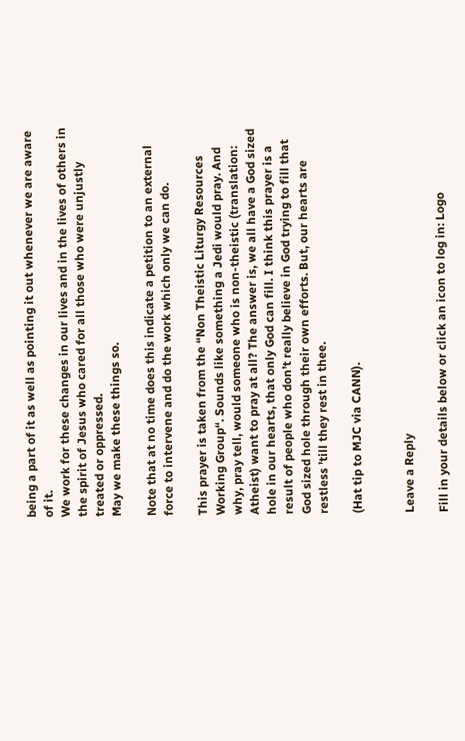being a part of it as well as pointing it out whenever we are aware of it.
We work for these changes in our lives and in the lives of others in the spirit of Jesus who cared for all those who were unjustly treated or oppressed.
May we make these things so.

Note that at no time does this indicate a petition to an external force to intervene and do the work which only we can do.

This prayer is taken from the “Non Theistic Liturgy Resources Working Group“. Sounds like something a Jedi would pray. And why, pray tell, would someone who is non-theistic (translation: Atheist) want to pray at all? The answer is, we all have a God sized hole in our hearts, that only God can fill. I think this prayer is a result of people who don’t really believe in God trying to fill that God sized hole through their own efforts. But, our hearts are restless ’till they rest in thee.

(Hat tip to MJC via CANN).


Leave a Reply

Fill in your details below or click an icon to log in: Logo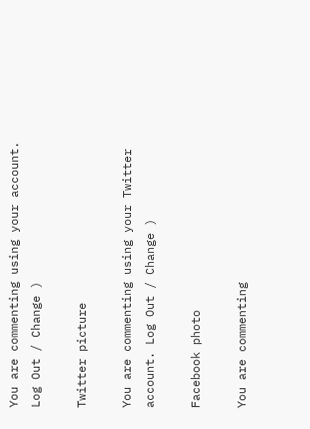You are commenting using your account. Log Out / Change )

Twitter picture

You are commenting using your Twitter account. Log Out / Change )

Facebook photo

You are commenting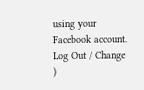using your Facebook account. Log Out / Change )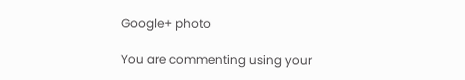Google+ photo

You are commenting using your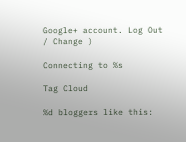Google+ account. Log Out / Change )

Connecting to %s

Tag Cloud

%d bloggers like this: